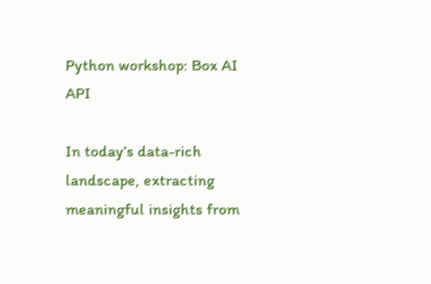Python workshop: Box AI API

In today’s data-rich landscape, extracting meaningful insights from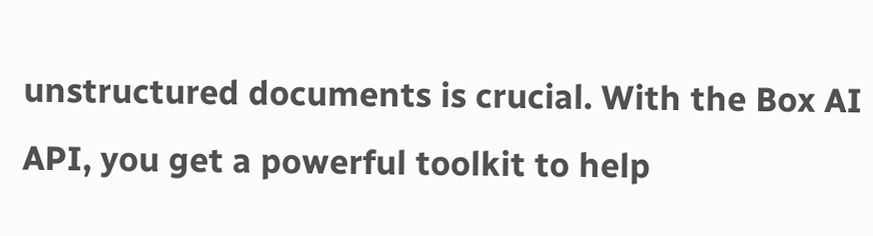unstructured documents is crucial. With the Box AI API, you get a powerful toolkit to help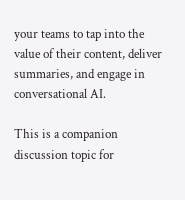your teams to tap into the value of their content, deliver summaries, and engage in conversational AI.

This is a companion discussion topic for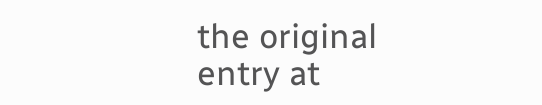the original entry at